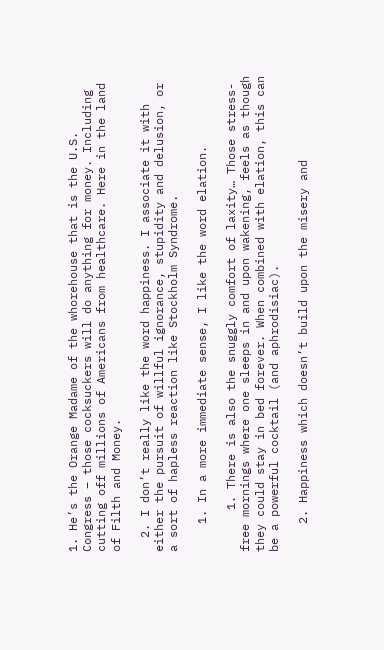1. He’s the Orange Madame of the whorehouse that is the U.S. Congress – those cocksuckers will do anything for money. Including cutting off millions of Americans from healthcare. Here in the land of Filth and Money.

  2. I don’t really like the word happiness. I associate it with either the pursuit of willful ignorance, stupidity and delusion, or a sort of hapless reaction like Stockholm Syndrome.

    1. In a more immediate sense, I like the word elation.

      1. There is also the snuggly comfort of laxity… Those stress-free mornings where one sleeps in and upon wakening, feels as though they could stay in bed forever. When combined with elation, this can be a powerful cocktail (and aphrodisiac).

    2. Happiness which doesn’t build upon the misery and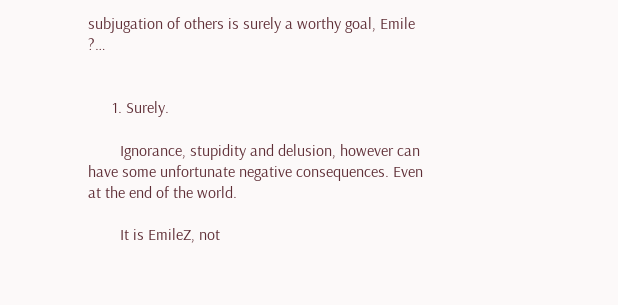subjugation of others is surely a worthy goal, Emile ?…


      1. Surely.

        Ignorance, stupidity and delusion, however can have some unfortunate negative consequences. Even at the end of the world.

        It is EmileZ, not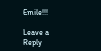Emile!!!

Leave a Reply